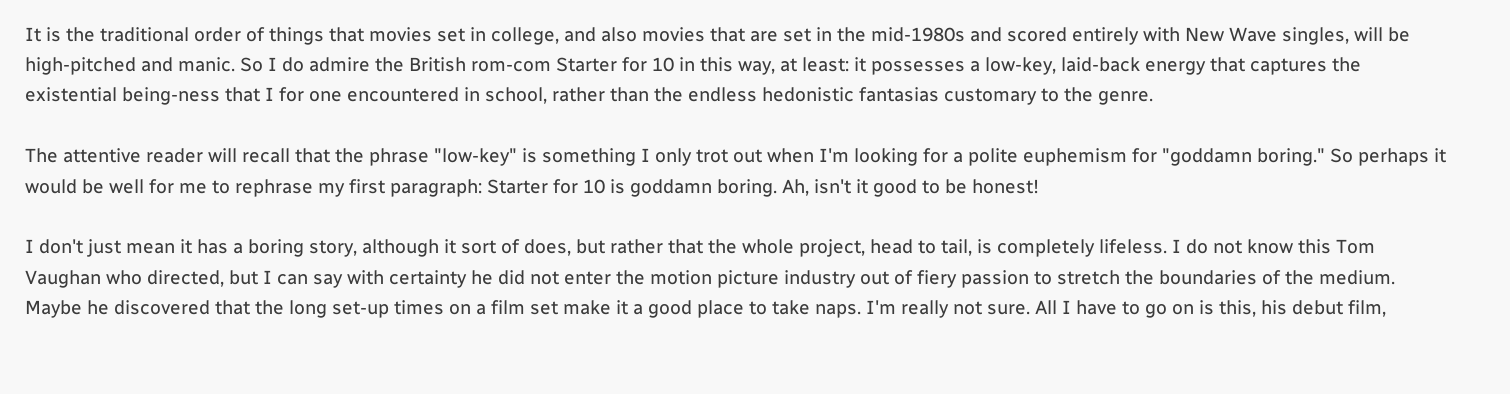It is the traditional order of things that movies set in college, and also movies that are set in the mid-1980s and scored entirely with New Wave singles, will be high-pitched and manic. So I do admire the British rom-com Starter for 10 in this way, at least: it possesses a low-key, laid-back energy that captures the existential being-ness that I for one encountered in school, rather than the endless hedonistic fantasias customary to the genre.

The attentive reader will recall that the phrase "low-key" is something I only trot out when I'm looking for a polite euphemism for "goddamn boring." So perhaps it would be well for me to rephrase my first paragraph: Starter for 10 is goddamn boring. Ah, isn't it good to be honest!

I don't just mean it has a boring story, although it sort of does, but rather that the whole project, head to tail, is completely lifeless. I do not know this Tom Vaughan who directed, but I can say with certainty he did not enter the motion picture industry out of fiery passion to stretch the boundaries of the medium. Maybe he discovered that the long set-up times on a film set make it a good place to take naps. I'm really not sure. All I have to go on is this, his debut film,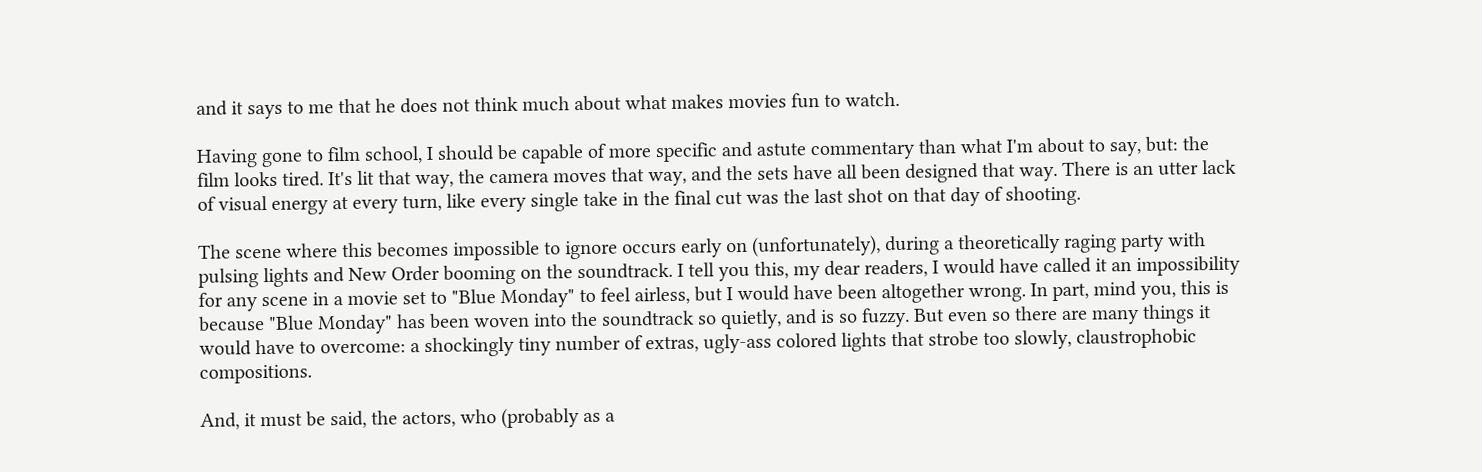and it says to me that he does not think much about what makes movies fun to watch.

Having gone to film school, I should be capable of more specific and astute commentary than what I'm about to say, but: the film looks tired. It's lit that way, the camera moves that way, and the sets have all been designed that way. There is an utter lack of visual energy at every turn, like every single take in the final cut was the last shot on that day of shooting.

The scene where this becomes impossible to ignore occurs early on (unfortunately), during a theoretically raging party with pulsing lights and New Order booming on the soundtrack. I tell you this, my dear readers, I would have called it an impossibility for any scene in a movie set to "Blue Monday" to feel airless, but I would have been altogether wrong. In part, mind you, this is because "Blue Monday" has been woven into the soundtrack so quietly, and is so fuzzy. But even so there are many things it would have to overcome: a shockingly tiny number of extras, ugly-ass colored lights that strobe too slowly, claustrophobic compositions.

And, it must be said, the actors, who (probably as a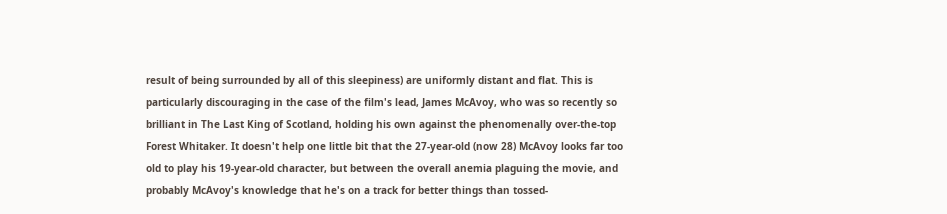result of being surrounded by all of this sleepiness) are uniformly distant and flat. This is particularly discouraging in the case of the film's lead, James McAvoy, who was so recently so brilliant in The Last King of Scotland, holding his own against the phenomenally over-the-top Forest Whitaker. It doesn't help one little bit that the 27-year-old (now 28) McAvoy looks far too old to play his 19-year-old character, but between the overall anemia plaguing the movie, and probably McAvoy's knowledge that he's on a track for better things than tossed-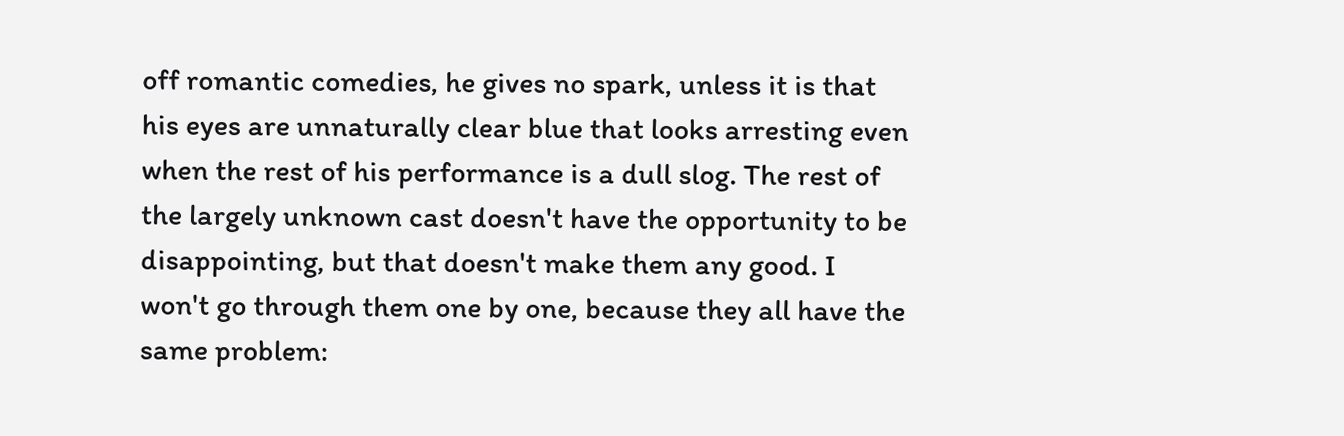off romantic comedies, he gives no spark, unless it is that his eyes are unnaturally clear blue that looks arresting even when the rest of his performance is a dull slog. The rest of the largely unknown cast doesn't have the opportunity to be disappointing, but that doesn't make them any good. I won't go through them one by one, because they all have the same problem: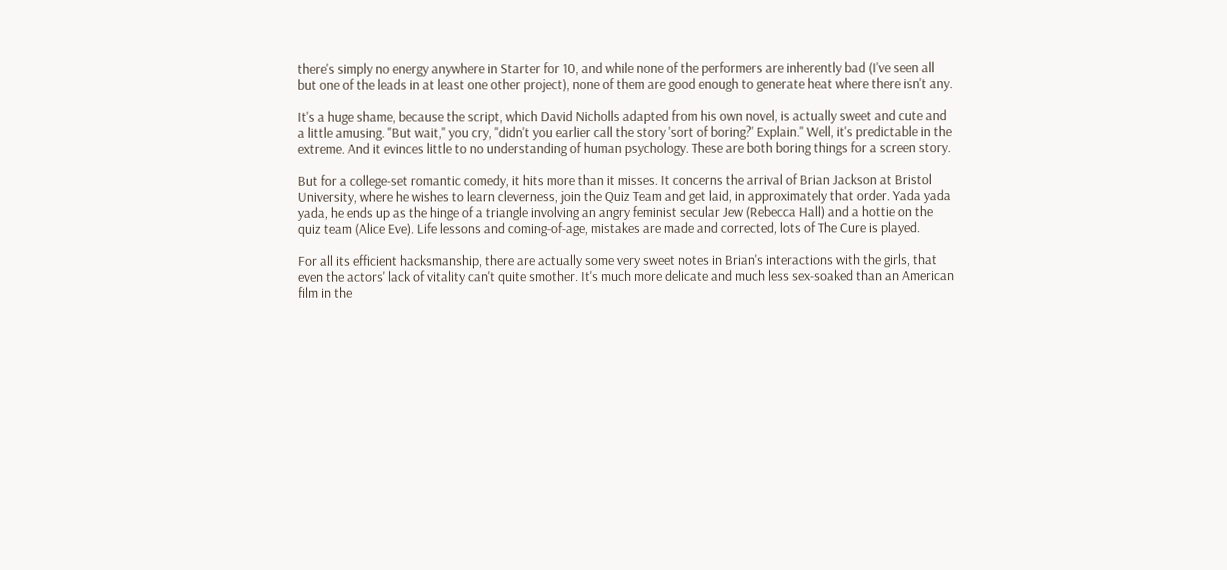there's simply no energy anywhere in Starter for 10, and while none of the performers are inherently bad (I've seen all but one of the leads in at least one other project), none of them are good enough to generate heat where there isn't any.

It's a huge shame, because the script, which David Nicholls adapted from his own novel, is actually sweet and cute and a little amusing. "But wait," you cry, "didn't you earlier call the story 'sort of boring?' Explain." Well, it's predictable in the extreme. And it evinces little to no understanding of human psychology. These are both boring things for a screen story.

But for a college-set romantic comedy, it hits more than it misses. It concerns the arrival of Brian Jackson at Bristol University, where he wishes to learn cleverness, join the Quiz Team and get laid, in approximately that order. Yada yada yada, he ends up as the hinge of a triangle involving an angry feminist secular Jew (Rebecca Hall) and a hottie on the quiz team (Alice Eve). Life lessons and coming-of-age, mistakes are made and corrected, lots of The Cure is played.

For all its efficient hacksmanship, there are actually some very sweet notes in Brian's interactions with the girls, that even the actors' lack of vitality can't quite smother. It's much more delicate and much less sex-soaked than an American film in the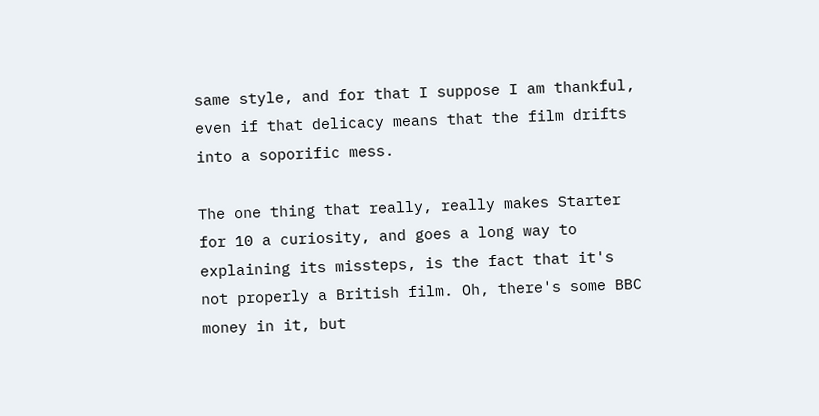same style, and for that I suppose I am thankful, even if that delicacy means that the film drifts into a soporific mess.

The one thing that really, really makes Starter for 10 a curiosity, and goes a long way to explaining its missteps, is the fact that it's not properly a British film. Oh, there's some BBC money in it, but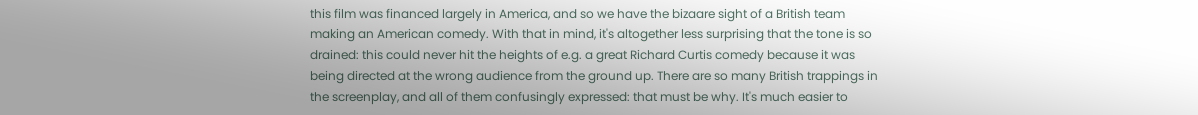this film was financed largely in America, and so we have the bizaare sight of a British team making an American comedy. With that in mind, it's altogether less surprising that the tone is so drained: this could never hit the heights of e.g. a great Richard Curtis comedy because it was being directed at the wrong audience from the ground up. There are so many British trappings in the screenplay, and all of them confusingly expressed: that must be why. It's much easier to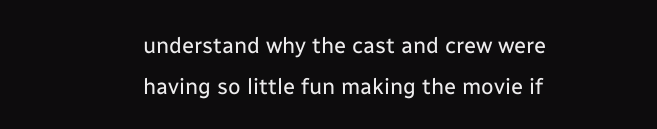understand why the cast and crew were having so little fun making the movie if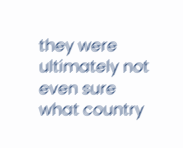they were ultimately not even sure what country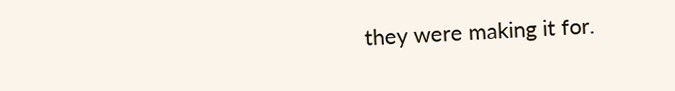they were making it for.